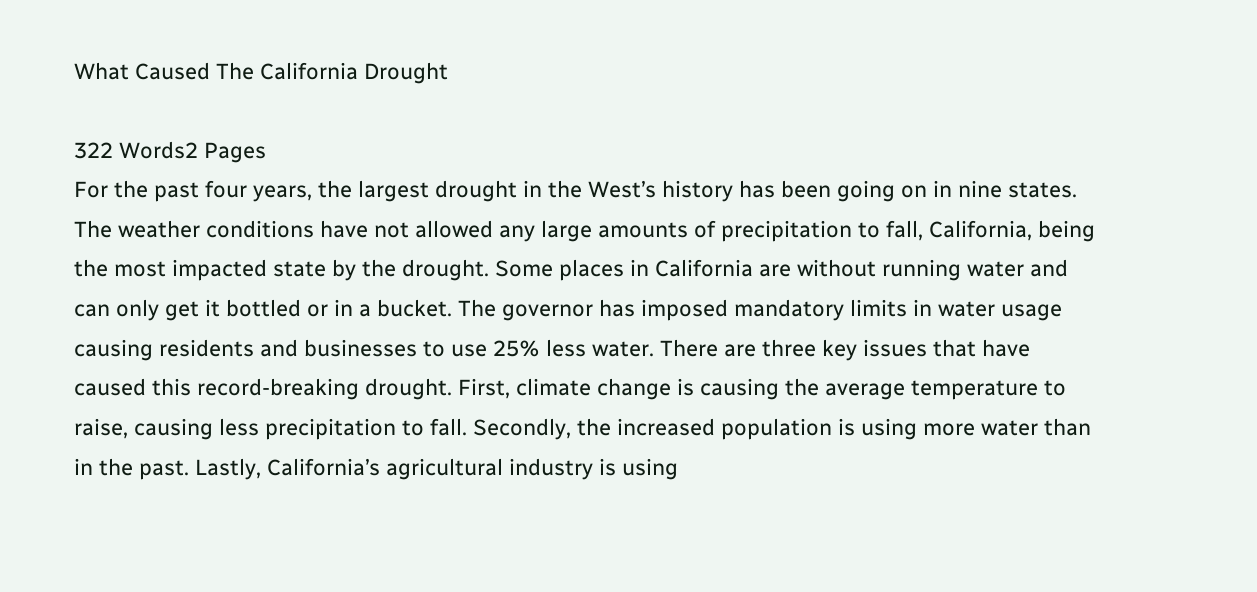What Caused The California Drought

322 Words2 Pages
For the past four years, the largest drought in the West’s history has been going on in nine states. The weather conditions have not allowed any large amounts of precipitation to fall, California, being the most impacted state by the drought. Some places in California are without running water and can only get it bottled or in a bucket. The governor has imposed mandatory limits in water usage causing residents and businesses to use 25% less water. There are three key issues that have caused this record-breaking drought. First, climate change is causing the average temperature to raise, causing less precipitation to fall. Secondly, the increased population is using more water than in the past. Lastly, California’s agricultural industry is using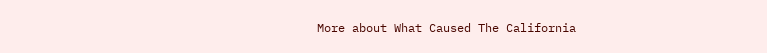More about What Caused The California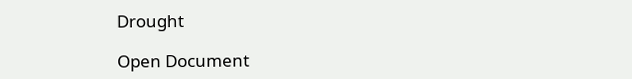Drought

Open Document